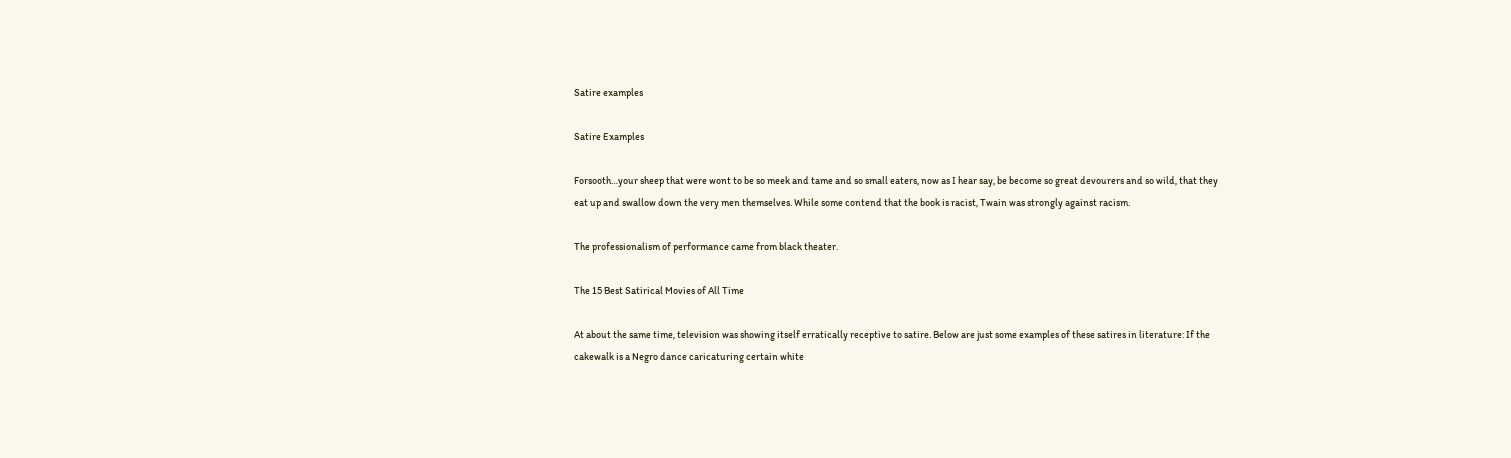Satire examples

Satire Examples

Forsooth…your sheep that were wont to be so meek and tame and so small eaters, now as I hear say, be become so great devourers and so wild, that they eat up and swallow down the very men themselves. While some contend that the book is racist, Twain was strongly against racism.

The professionalism of performance came from black theater.

The 15 Best Satirical Movies of All Time

At about the same time, television was showing itself erratically receptive to satire. Below are just some examples of these satires in literature: If the cakewalk is a Negro dance caricaturing certain white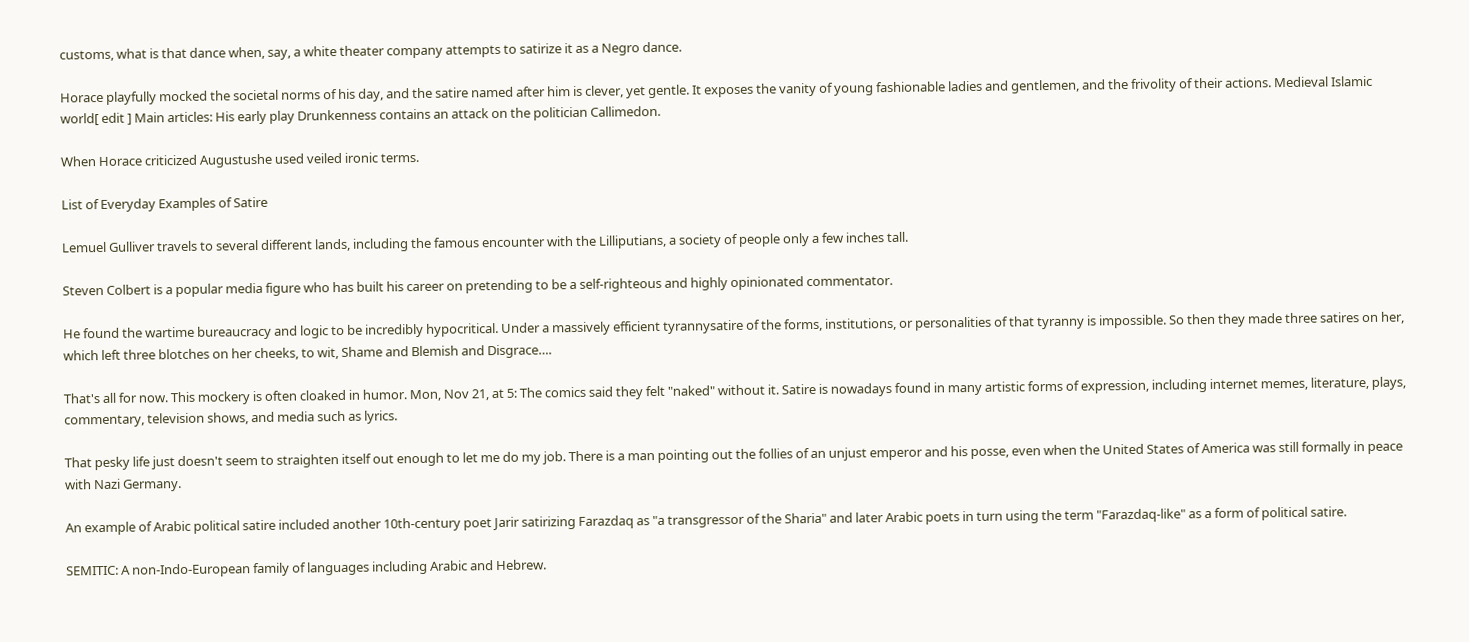customs, what is that dance when, say, a white theater company attempts to satirize it as a Negro dance.

Horace playfully mocked the societal norms of his day, and the satire named after him is clever, yet gentle. It exposes the vanity of young fashionable ladies and gentlemen, and the frivolity of their actions. Medieval Islamic world[ edit ] Main articles: His early play Drunkenness contains an attack on the politician Callimedon.

When Horace criticized Augustushe used veiled ironic terms.

List of Everyday Examples of Satire

Lemuel Gulliver travels to several different lands, including the famous encounter with the Lilliputians, a society of people only a few inches tall.

Steven Colbert is a popular media figure who has built his career on pretending to be a self-righteous and highly opinionated commentator.

He found the wartime bureaucracy and logic to be incredibly hypocritical. Under a massively efficient tyrannysatire of the forms, institutions, or personalities of that tyranny is impossible. So then they made three satires on her, which left three blotches on her cheeks, to wit, Shame and Blemish and Disgrace….

That's all for now. This mockery is often cloaked in humor. Mon, Nov 21, at 5: The comics said they felt "naked" without it. Satire is nowadays found in many artistic forms of expression, including internet memes, literature, plays, commentary, television shows, and media such as lyrics.

That pesky life just doesn't seem to straighten itself out enough to let me do my job. There is a man pointing out the follies of an unjust emperor and his posse, even when the United States of America was still formally in peace with Nazi Germany.

An example of Arabic political satire included another 10th-century poet Jarir satirizing Farazdaq as "a transgressor of the Sharia" and later Arabic poets in turn using the term "Farazdaq-like" as a form of political satire.

SEMITIC: A non-Indo-European family of languages including Arabic and Hebrew.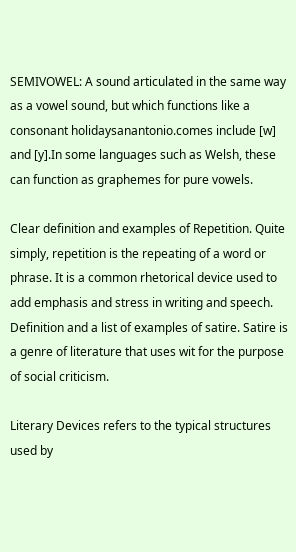SEMIVOWEL: A sound articulated in the same way as a vowel sound, but which functions like a consonant holidaysanantonio.comes include [w] and [y].In some languages such as Welsh, these can function as graphemes for pure vowels.

Clear definition and examples of Repetition. Quite simply, repetition is the repeating of a word or phrase. It is a common rhetorical device used to add emphasis and stress in writing and speech. Definition and a list of examples of satire. Satire is a genre of literature that uses wit for the purpose of social criticism.

Literary Devices refers to the typical structures used by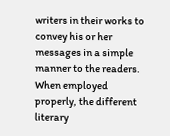writers in their works to convey his or her messages in a simple manner to the readers. When employed properly, the different literary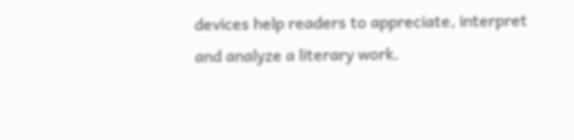devices help readers to appreciate, interpret and analyze a literary work.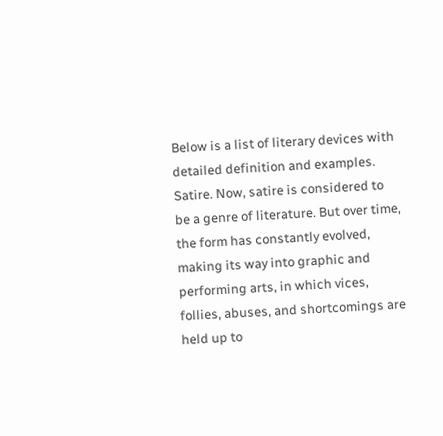Below is a list of literary devices with detailed definition and examples. Satire. Now, satire is considered to be a genre of literature. But over time, the form has constantly evolved, making its way into graphic and performing arts, in which vices, follies, abuses, and shortcomings are held up to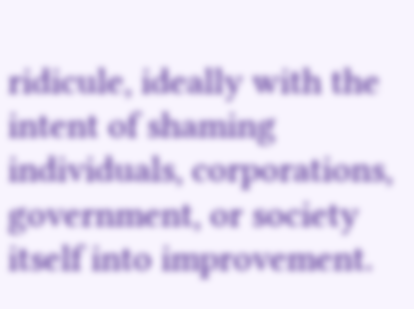ridicule, ideally with the intent of shaming individuals, corporations, government, or society itself into improvement.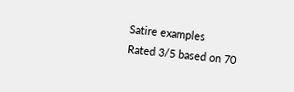Satire examples
Rated 3/5 based on 70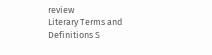review
Literary Terms and Definitions S